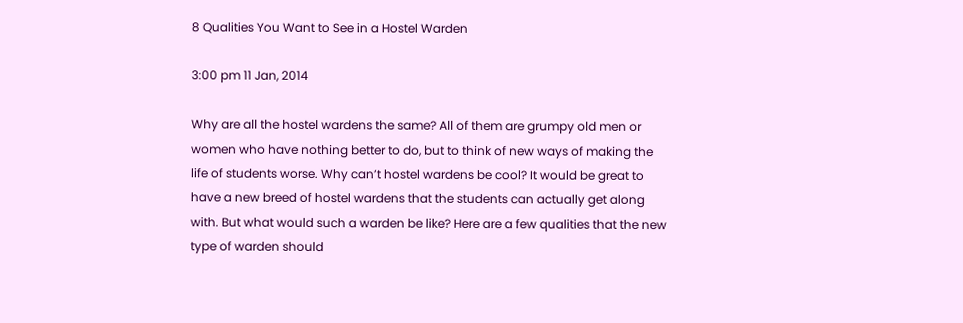8 Qualities You Want to See in a Hostel Warden

3:00 pm 11 Jan, 2014

Why are all the hostel wardens the same? All of them are grumpy old men or women who have nothing better to do, but to think of new ways of making the life of students worse. Why can’t hostel wardens be cool? It would be great to have a new breed of hostel wardens that the students can actually get along with. But what would such a warden be like? Here are a few qualities that the new type of warden should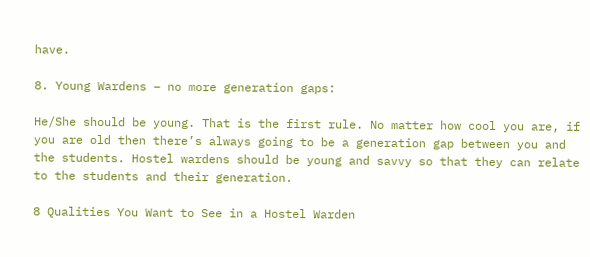have.

8. Young Wardens – no more generation gaps:

He/She should be young. That is the first rule. No matter how cool you are, if you are old then there’s always going to be a generation gap between you and the students. Hostel wardens should be young and savvy so that they can relate to the students and their generation.

8 Qualities You Want to See in a Hostel Warden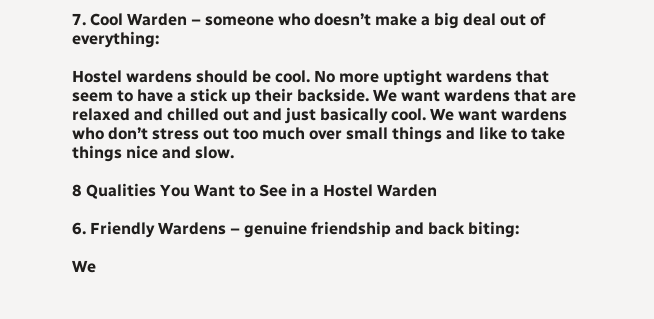7. Cool Warden – someone who doesn’t make a big deal out of everything:

Hostel wardens should be cool. No more uptight wardens that seem to have a stick up their backside. We want wardens that are relaxed and chilled out and just basically cool. We want wardens who don’t stress out too much over small things and like to take things nice and slow.

8 Qualities You Want to See in a Hostel Warden

6. Friendly Wardens – genuine friendship and back biting:

We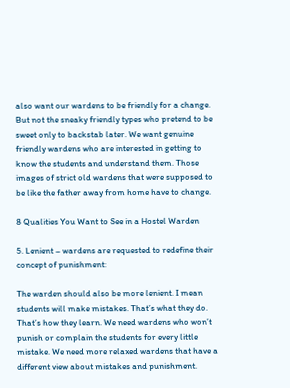also want our wardens to be friendly for a change. But not the sneaky friendly types who pretend to be sweet only to backstab later. We want genuine friendly wardens who are interested in getting to know the students and understand them. Those images of strict old wardens that were supposed to be like the father away from home have to change.

8 Qualities You Want to See in a Hostel Warden

5. Lenient – wardens are requested to redefine their concept of punishment:

The warden should also be more lenient. I mean students will make mistakes. That’s what they do. That’s how they learn. We need wardens who won’t punish or complain the students for every little mistake. We need more relaxed wardens that have a different view about mistakes and punishment.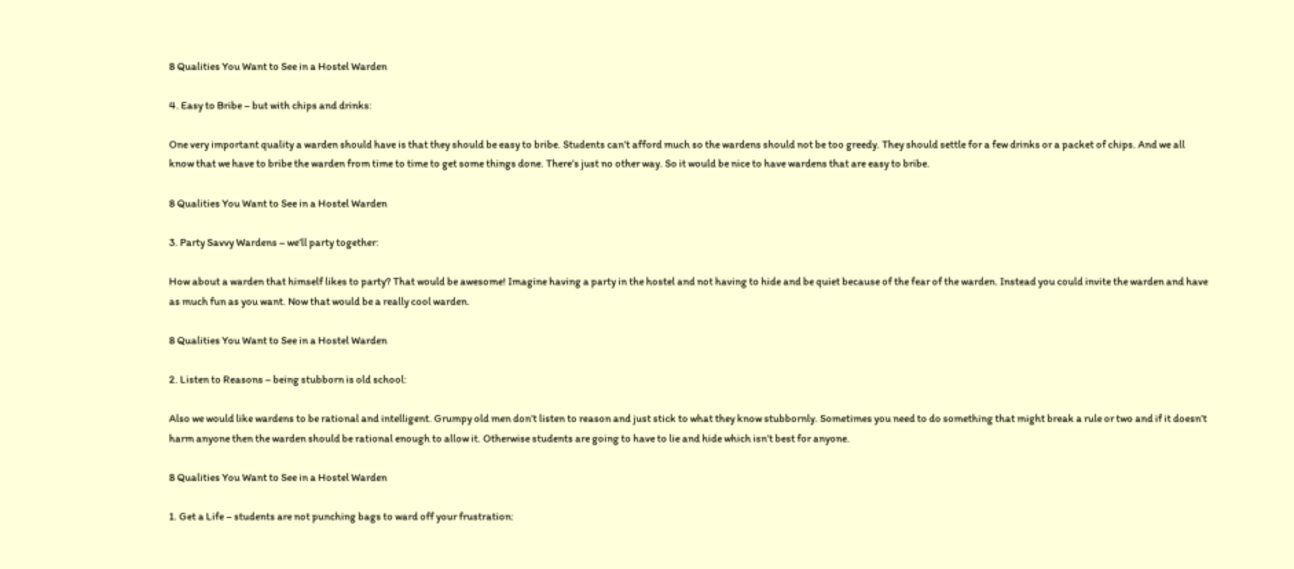8 Qualities You Want to See in a Hostel Warden

4. Easy to Bribe – but with chips and drinks:

One very important quality a warden should have is that they should be easy to bribe. Students can’t afford much so the wardens should not be too greedy. They should settle for a few drinks or a packet of chips. And we all know that we have to bribe the warden from time to time to get some things done. There’s just no other way. So it would be nice to have wardens that are easy to bribe.

8 Qualities You Want to See in a Hostel Warden

3. Party Savvy Wardens – we’ll party together:

How about a warden that himself likes to party? That would be awesome! Imagine having a party in the hostel and not having to hide and be quiet because of the fear of the warden. Instead you could invite the warden and have as much fun as you want. Now that would be a really cool warden.

8 Qualities You Want to See in a Hostel Warden

2. Listen to Reasons – being stubborn is old school:

Also we would like wardens to be rational and intelligent. Grumpy old men don’t listen to reason and just stick to what they know stubbornly. Sometimes you need to do something that might break a rule or two and if it doesn’t harm anyone then the warden should be rational enough to allow it. Otherwise students are going to have to lie and hide which isn’t best for anyone.

8 Qualities You Want to See in a Hostel Warden

1. Get a Life – students are not punching bags to ward off your frustration: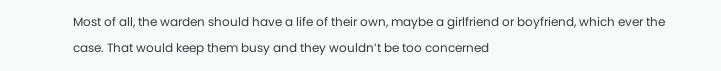Most of all, the warden should have a life of their own, maybe a girlfriend or boyfriend, which ever the case. That would keep them busy and they wouldn’t be too concerned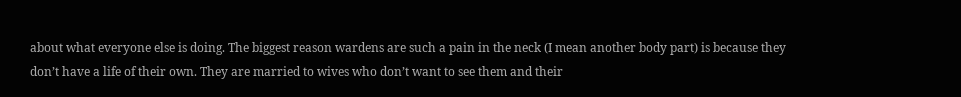about what everyone else is doing. The biggest reason wardens are such a pain in the neck (I mean another body part) is because they don’t have a life of their own. They are married to wives who don’t want to see them and their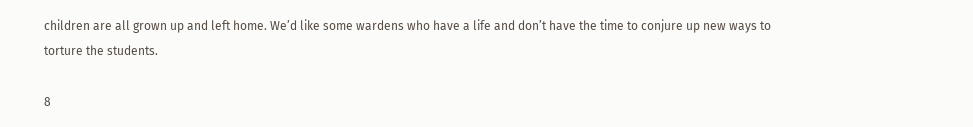children are all grown up and left home. We’d like some wardens who have a life and don’t have the time to conjure up new ways to torture the students.

8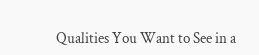Qualities You Want to See in a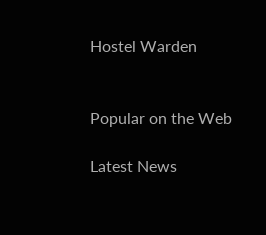Hostel Warden


Popular on the Web

Latest News